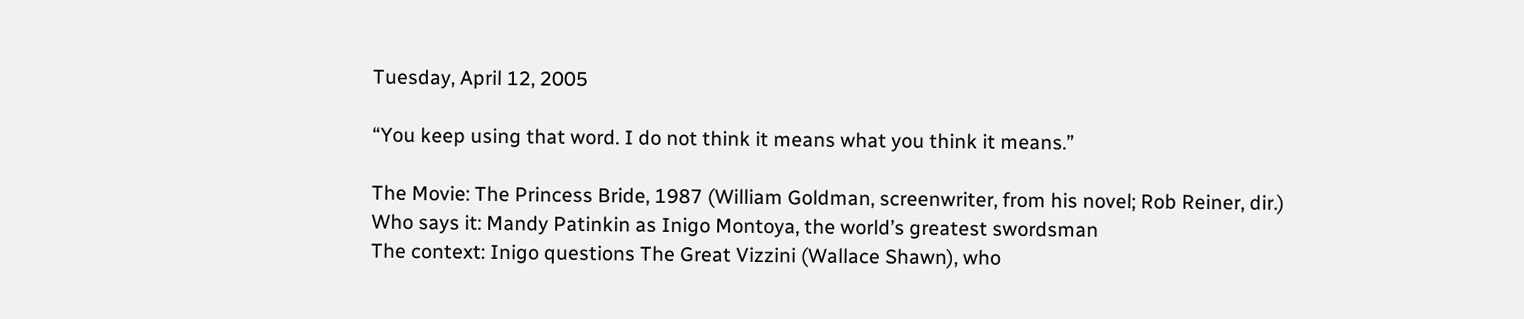Tuesday, April 12, 2005

“You keep using that word. I do not think it means what you think it means.”

The Movie: The Princess Bride, 1987 (William Goldman, screenwriter, from his novel; Rob Reiner, dir.)
Who says it: Mandy Patinkin as Inigo Montoya, the world’s greatest swordsman
The context: Inigo questions The Great Vizzini (Wallace Shawn), who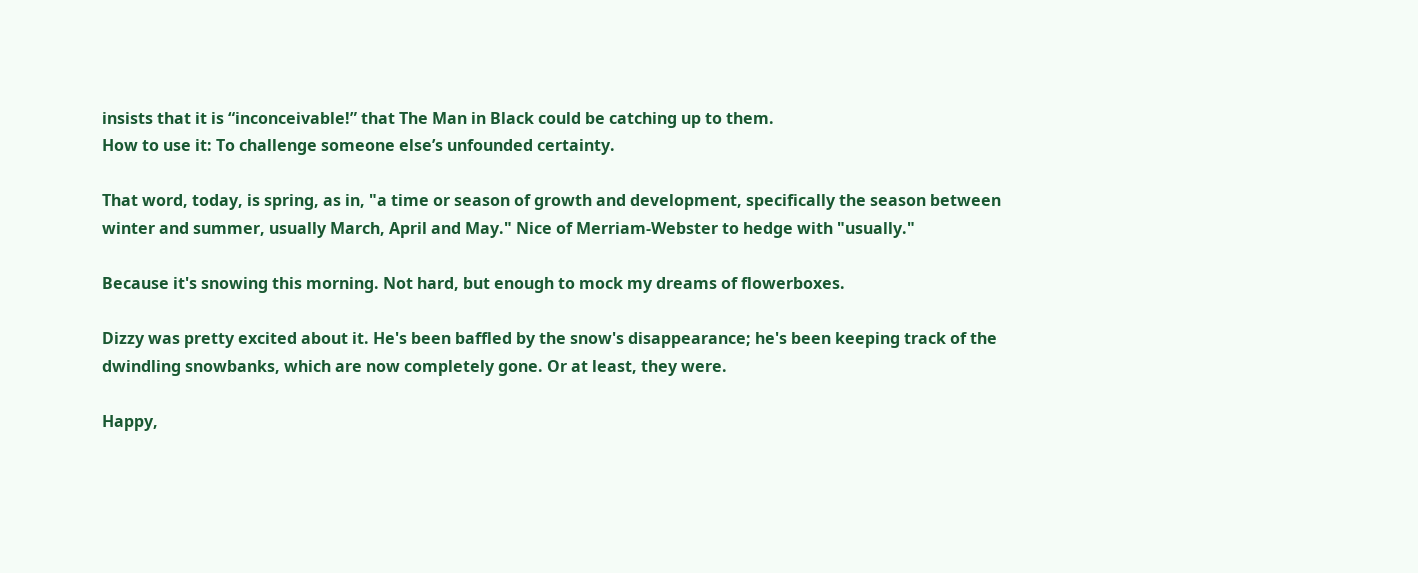insists that it is “inconceivable!” that The Man in Black could be catching up to them.
How to use it: To challenge someone else’s unfounded certainty.

That word, today, is spring, as in, "a time or season of growth and development, specifically the season between winter and summer, usually March, April and May." Nice of Merriam-Webster to hedge with "usually."

Because it's snowing this morning. Not hard, but enough to mock my dreams of flowerboxes.

Dizzy was pretty excited about it. He's been baffled by the snow's disappearance; he's been keeping track of the dwindling snowbanks, which are now completely gone. Or at least, they were.

Happy,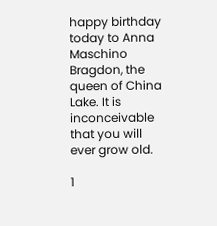happy birthday today to Anna Maschino Bragdon, the queen of China Lake. It is inconceivable that you will ever grow old.

1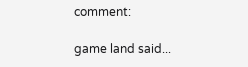comment:

game land said...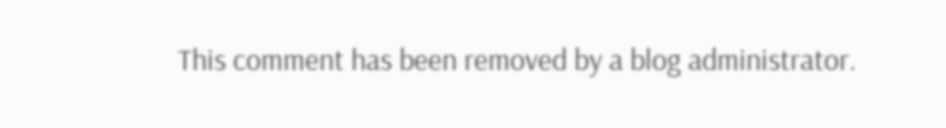This comment has been removed by a blog administrator.